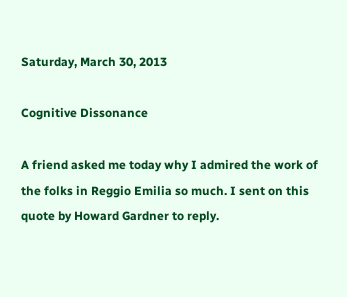Saturday, March 30, 2013

Cognitive Dissonance

A friend asked me today why I admired the work of the folks in Reggio Emilia so much. I sent on this quote by Howard Gardner to reply.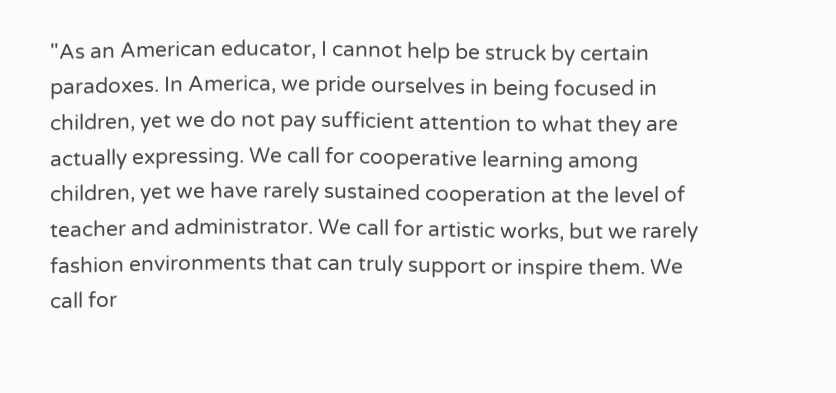"As an American educator, I cannot help be struck by certain paradoxes. In America, we pride ourselves in being focused in children, yet we do not pay sufficient attention to what they are actually expressing. We call for cooperative learning among children, yet we have rarely sustained cooperation at the level of teacher and administrator. We call for artistic works, but we rarely fashion environments that can truly support or inspire them. We call for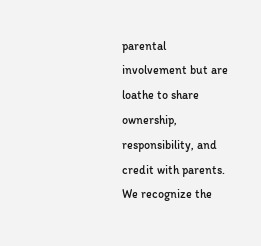parental involvement but are loathe to share ownership, responsibility, and credit with parents. We recognize the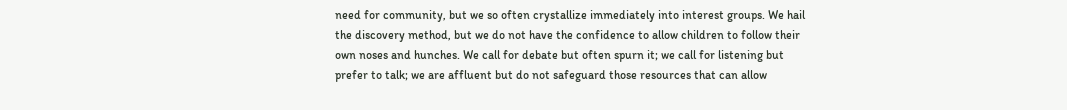need for community, but we so often crystallize immediately into interest groups. We hail the discovery method, but we do not have the confidence to allow children to follow their own noses and hunches. We call for debate but often spurn it; we call for listening but prefer to talk; we are affluent but do not safeguard those resources that can allow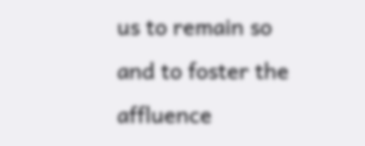us to remain so and to foster the affluence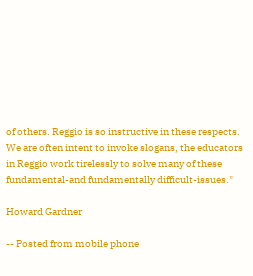of others. Reggio is so instructive in these respects. We are often intent to invoke slogans, the educators in Reggio work tirelessly to solve many of these fundamental-and fundamentally difficult-issues."

Howard Gardner

-- Posted from mobile phone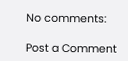No comments:

Post a Comment